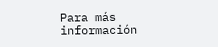Para más información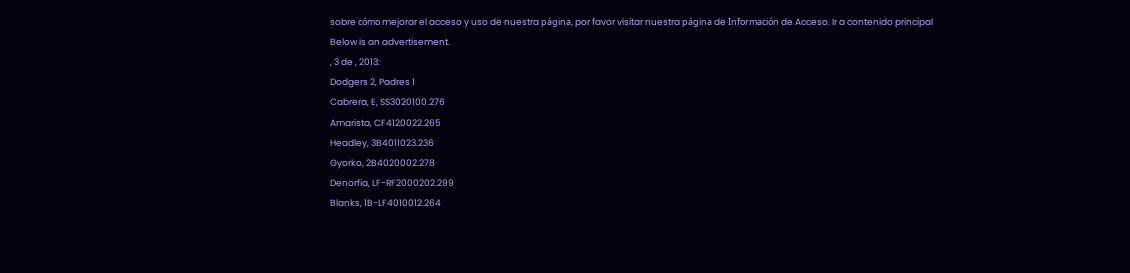sobre cómo mejorar el acceso y uso de nuestra página, por favor visitar nuestra página de Información de Acceso. Ir a contenido principal
Below is an advertisement.
, 3 de , 2013:
Dodgers 2, Padres 1
Cabrera, E, SS3020100.276
Amarista, CF4120022.265
Headley, 3B4011023.236
Gyorko, 2B4020002.278
Denorfia, LF-RF2000202.299
Blanks, 1B-LF4010012.264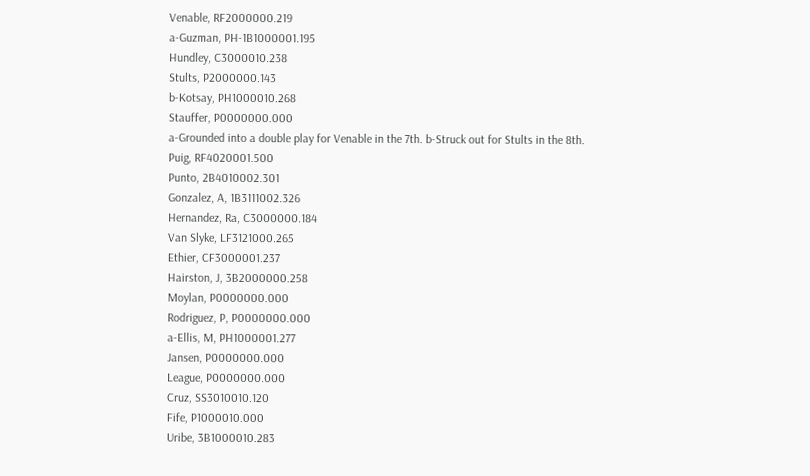Venable, RF2000000.219
a-Guzman, PH-1B1000001.195
Hundley, C3000010.238
Stults, P2000000.143
b-Kotsay, PH1000010.268
Stauffer, P0000000.000
a-Grounded into a double play for Venable in the 7th. b-Struck out for Stults in the 8th.
Puig, RF4020001.500
Punto, 2B4010002.301
Gonzalez, A, 1B3111002.326
Hernandez, Ra, C3000000.184
Van Slyke, LF3121000.265
Ethier, CF3000001.237
Hairston, J, 3B2000000.258
Moylan, P0000000.000
Rodriguez, P, P0000000.000
a-Ellis, M, PH1000001.277
Jansen, P0000000.000
League, P0000000.000
Cruz, SS3010010.120
Fife, P1000010.000
Uribe, 3B1000010.283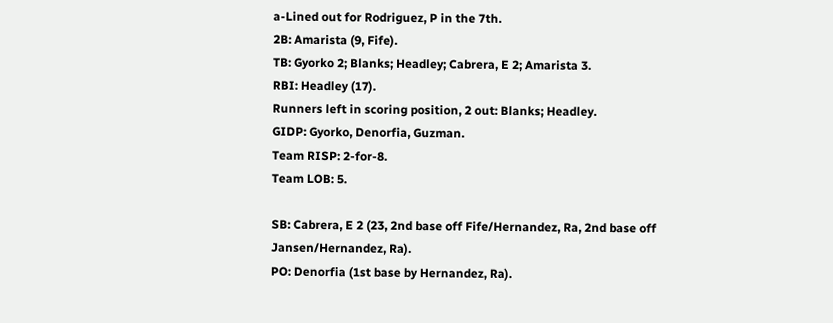a-Lined out for Rodriguez, P in the 7th.
2B: Amarista (9, Fife).
TB: Gyorko 2; Blanks; Headley; Cabrera, E 2; Amarista 3.
RBI: Headley (17).
Runners left in scoring position, 2 out: Blanks; Headley.
GIDP: Gyorko, Denorfia, Guzman.
Team RISP: 2-for-8.
Team LOB: 5.

SB: Cabrera, E 2 (23, 2nd base off Fife/Hernandez, Ra, 2nd base off Jansen/Hernandez, Ra).
PO: Denorfia (1st base by Hernandez, Ra).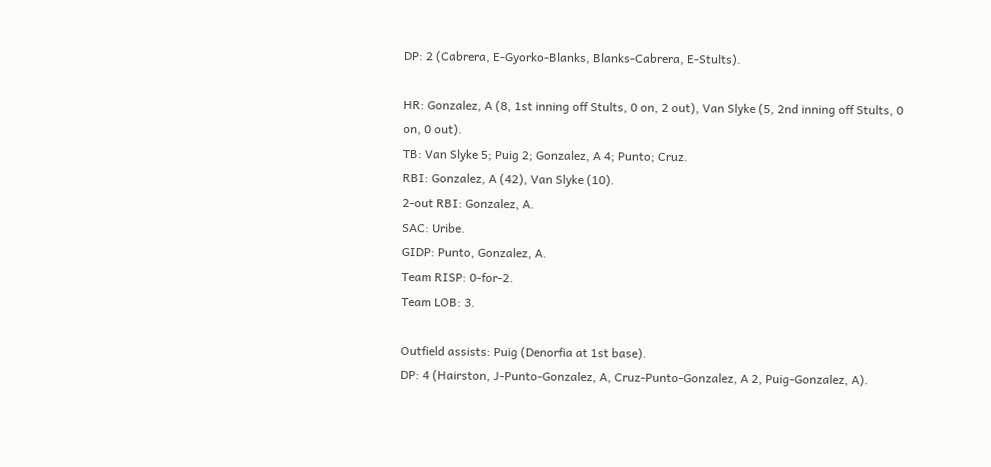DP: 2 (Cabrera, E-Gyorko-Blanks, Blanks-Cabrera, E-Stults).

HR: Gonzalez, A (8, 1st inning off Stults, 0 on, 2 out), Van Slyke (5, 2nd inning off Stults, 0 on, 0 out).
TB: Van Slyke 5; Puig 2; Gonzalez, A 4; Punto; Cruz.
RBI: Gonzalez, A (42), Van Slyke (10).
2-out RBI: Gonzalez, A.
SAC: Uribe.
GIDP: Punto, Gonzalez, A.
Team RISP: 0-for-2.
Team LOB: 3.

Outfield assists: Puig (Denorfia at 1st base).
DP: 4 (Hairston, J-Punto-Gonzalez, A, Cruz-Punto-Gonzalez, A 2, Puig-Gonzalez, A).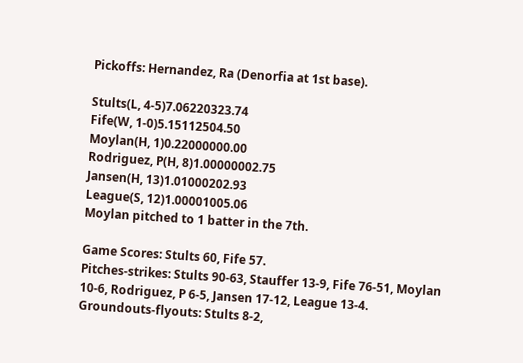Pickoffs: Hernandez, Ra (Denorfia at 1st base).

Stults(L, 4-5)7.06220323.74
Fife(W, 1-0)5.15112504.50
Moylan(H, 1)0.22000000.00
Rodriguez, P(H, 8)1.00000002.75
Jansen(H, 13)1.01000202.93
League(S, 12)1.00001005.06
Moylan pitched to 1 batter in the 7th.

Game Scores: Stults 60, Fife 57.
Pitches-strikes: Stults 90-63, Stauffer 13-9, Fife 76-51, Moylan 10-6, Rodriguez, P 6-5, Jansen 17-12, League 13-4.
Groundouts-flyouts: Stults 8-2,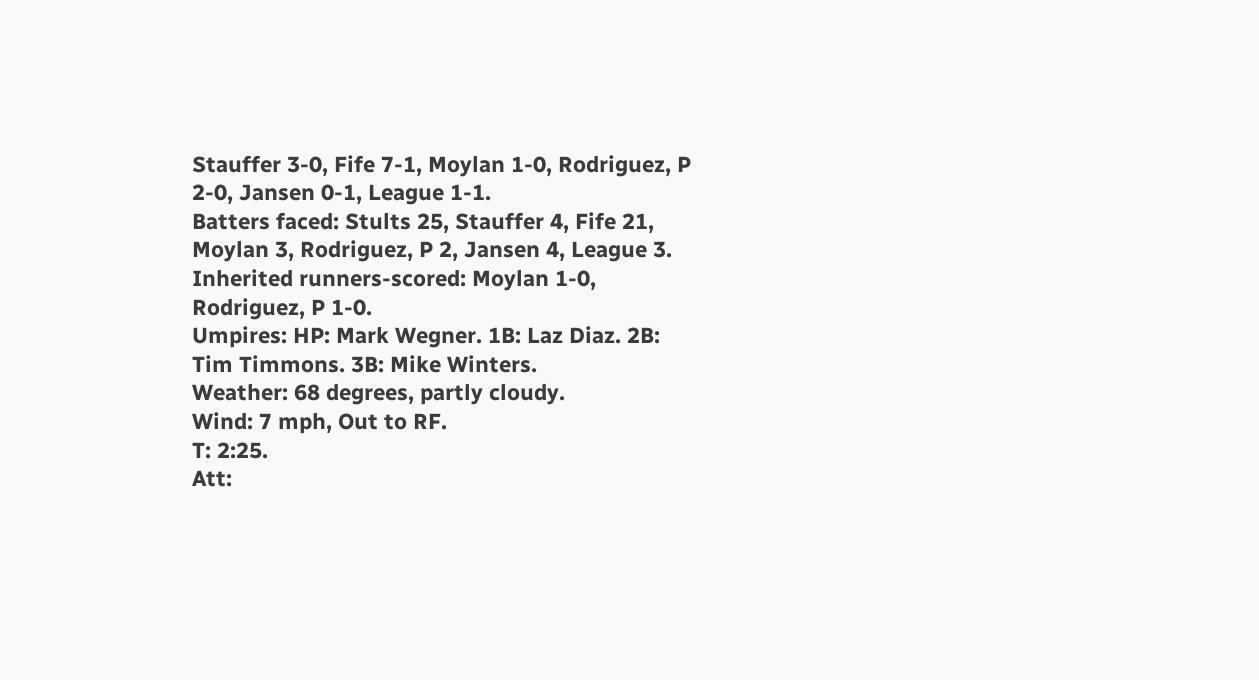Stauffer 3-0, Fife 7-1, Moylan 1-0, Rodriguez, P 2-0, Jansen 0-1, League 1-1.
Batters faced: Stults 25, Stauffer 4, Fife 21, Moylan 3, Rodriguez, P 2, Jansen 4, League 3.
Inherited runners-scored: Moylan 1-0, Rodriguez, P 1-0.
Umpires: HP: Mark Wegner. 1B: Laz Diaz. 2B: Tim Timmons. 3B: Mike Winters.
Weather: 68 degrees, partly cloudy.
Wind: 7 mph, Out to RF.
T: 2:25.
Att: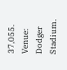37,055.
Venue: Dodger Stadium.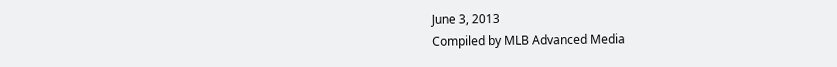June 3, 2013
Compiled by MLB Advanced Media